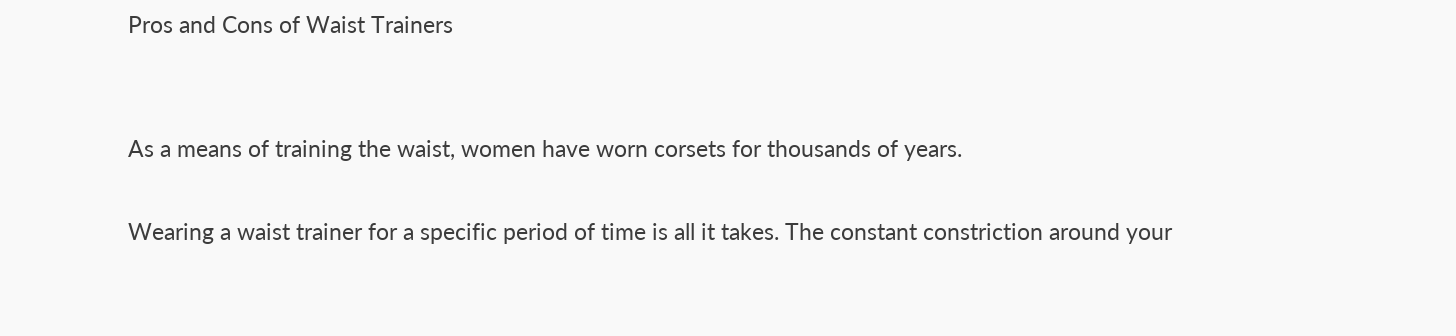Pros and Cons of Waist Trainers


As a means of training the waist, women have worn corsets for thousands of years.

Wearing a waist trainer for a specific period of time is all it takes. The constant constriction around your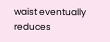waist eventually reduces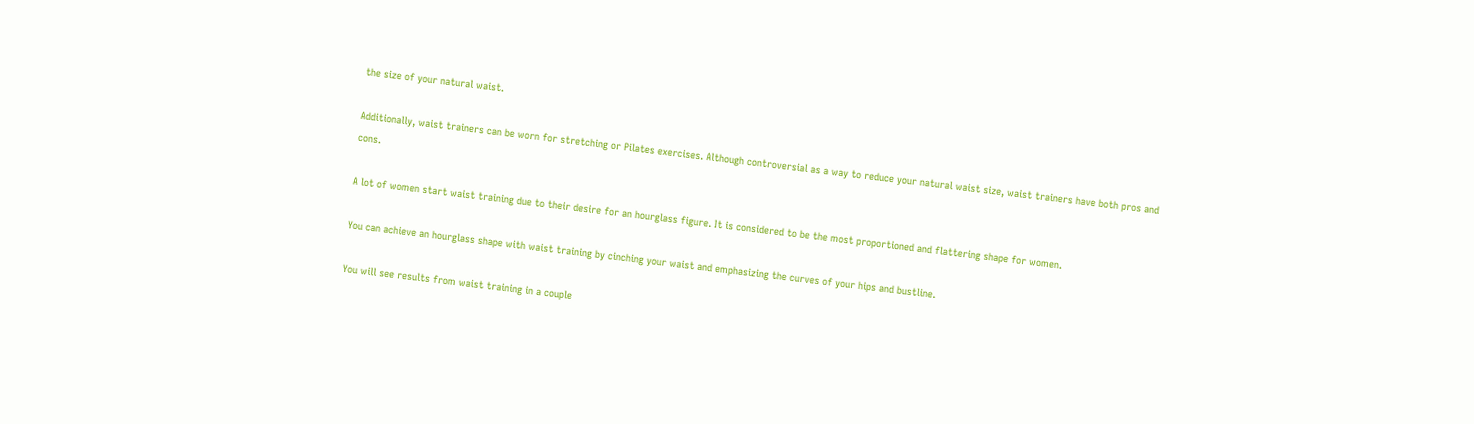the size of your natural waist.

Additionally, waist trainers can be worn for stretching or Pilates exercises. Although controversial as a way to reduce your natural waist size, waist trainers have both pros and cons.

A lot of women start waist training due to their desire for an hourglass figure. It is considered to be the most proportioned and flattering shape for women.

You can achieve an hourglass shape with waist training by cinching your waist and emphasizing the curves of your hips and bustline.

You will see results from waist training in a couple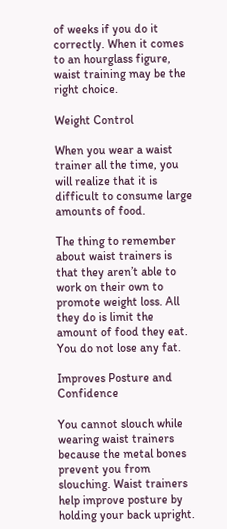of weeks if you do it correctly. When it comes to an hourglass figure, waist training may be the right choice.

Weight Control

When you wear a waist trainer all the time, you will realize that it is difficult to consume large amounts of food.

The thing to remember about waist trainers is that they aren’t able to work on their own to promote weight loss. All they do is limit the amount of food they eat. You do not lose any fat.

Improves Posture and Confidence

You cannot slouch while wearing waist trainers because the metal bones prevent you from slouching. Waist trainers help improve posture by holding your back upright.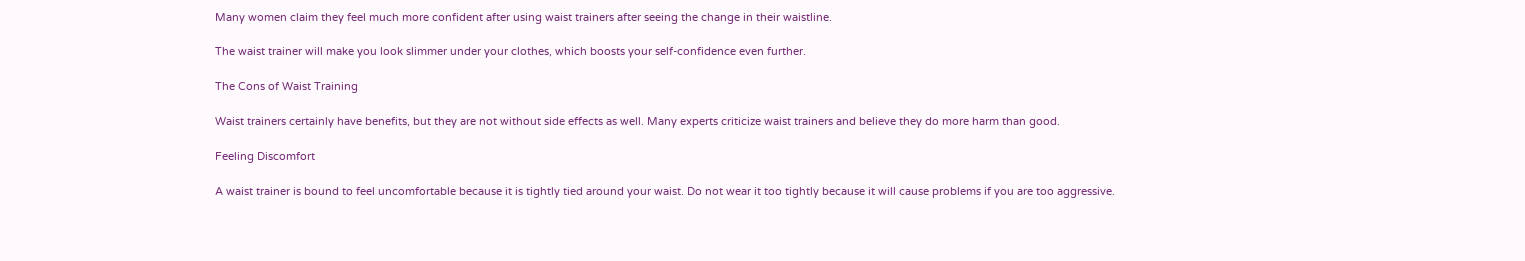Many women claim they feel much more confident after using waist trainers after seeing the change in their waistline.

The waist trainer will make you look slimmer under your clothes, which boosts your self-confidence even further.

The Cons of Waist Training

Waist trainers certainly have benefits, but they are not without side effects as well. Many experts criticize waist trainers and believe they do more harm than good.

Feeling Discomfort

A waist trainer is bound to feel uncomfortable because it is tightly tied around your waist. Do not wear it too tightly because it will cause problems if you are too aggressive.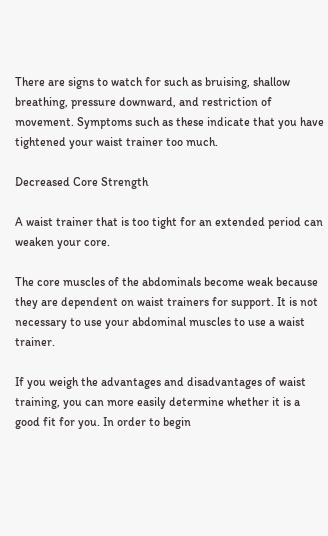There are signs to watch for such as bruising, shallow breathing, pressure downward, and restriction of movement. Symptoms such as these indicate that you have tightened your waist trainer too much.

Decreased Core Strength

A waist trainer that is too tight for an extended period can weaken your core.

The core muscles of the abdominals become weak because they are dependent on waist trainers for support. It is not necessary to use your abdominal muscles to use a waist trainer.

If you weigh the advantages and disadvantages of waist training, you can more easily determine whether it is a good fit for you. In order to begin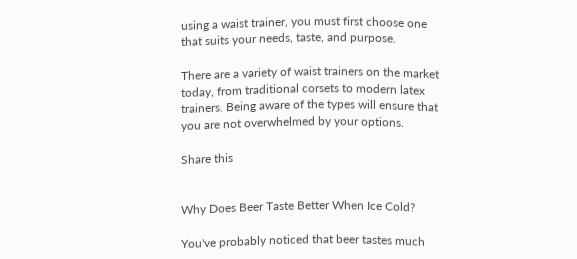using a waist trainer, you must first choose one that suits your needs, taste, and purpose.

There are a variety of waist trainers on the market today, from traditional corsets to modern latex trainers. Being aware of the types will ensure that you are not overwhelmed by your options.

Share this


Why Does Beer Taste Better When Ice Cold?

You've probably noticed that beer tastes much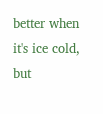better when it's ice cold, but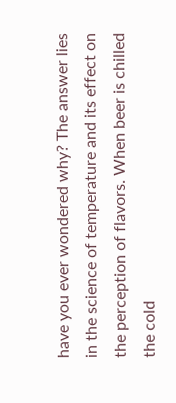have you ever wondered why? The answer lies in the science of temperature and its effect on the perception of flavors. When beer is chilled the cold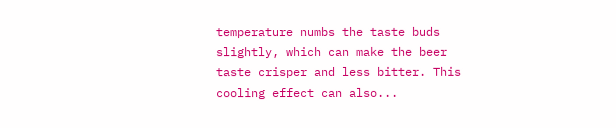temperature numbs the taste buds slightly, which can make the beer taste crisper and less bitter. This cooling effect can also...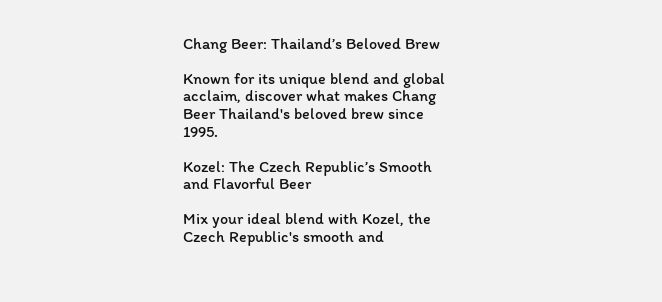Chang Beer: Thailand’s Beloved Brew

Known for its unique blend and global acclaim, discover what makes Chang Beer Thailand's beloved brew since 1995.

Kozel: The Czech Republic’s Smooth and Flavorful Beer

Mix your ideal blend with Kozel, the Czech Republic's smooth and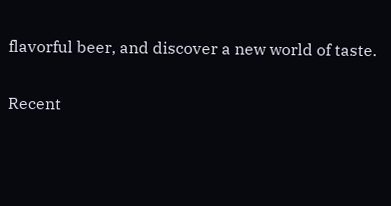flavorful beer, and discover a new world of taste.

Recent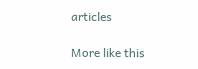articles

More like this